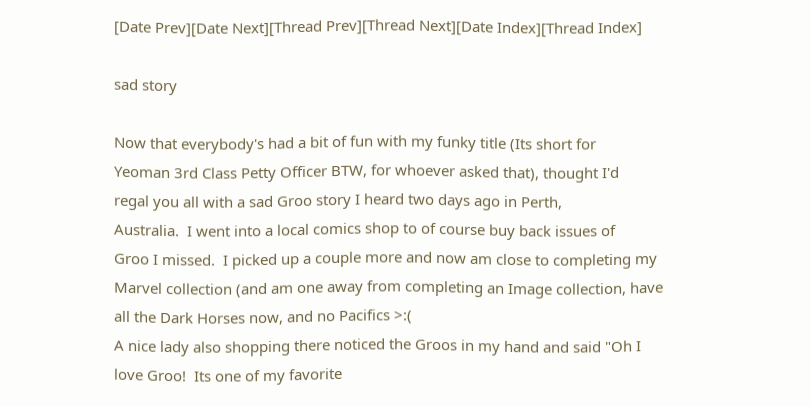[Date Prev][Date Next][Thread Prev][Thread Next][Date Index][Thread Index]

sad story

Now that everybody's had a bit of fun with my funky title (Its short for
Yeoman 3rd Class Petty Officer BTW, for whoever asked that), thought I'd
regal you all with a sad Groo story I heard two days ago in Perth,
Australia.  I went into a local comics shop to of course buy back issues of
Groo I missed.  I picked up a couple more and now am close to completing my
Marvel collection (and am one away from completing an Image collection, have
all the Dark Horses now, and no Pacifics >:(
A nice lady also shopping there noticed the Groos in my hand and said "Oh I
love Groo!  Its one of my favorite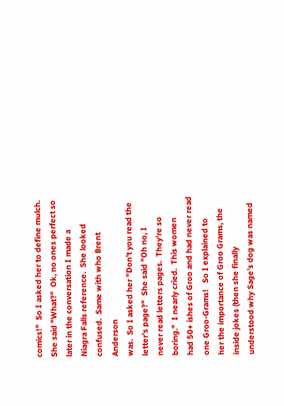comics!"  So I asked her to define mulch.
She said "What?"  Ok, no ones perfect so later in the conversation I made a
Niagra Falls reference.  She looked confused.  Same with who Brent Anderson
was.  So I asked her "Don't you read the letter's page?"  She said "Oh no, I
never read letters pages.  They're so boring."  I nearly cried.  This women
had 50+ ishes of Groo and had never read one Groo-Grams!   So I explained to
her the importance of Groo Grams, the inside jokes (then she finally
understood why Sage's dog was named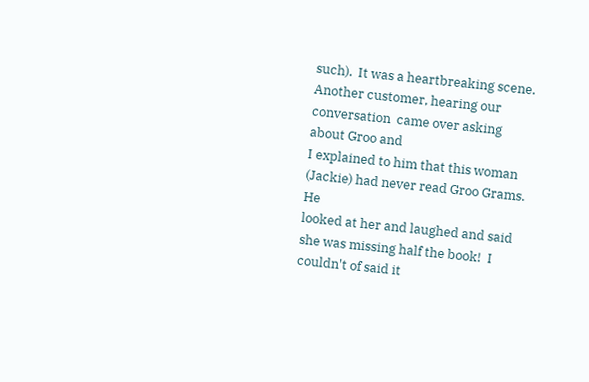such).  It was a heartbreaking scene.
Another customer, hearing our conversation  came over asking about Groo and
I explained to him that this woman (Jackie) had never read Groo Grams.  He
looked at her and laughed and said she was missing half the book!  I
couldn't of said it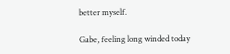better myself.

Gabe, feeling long winded today